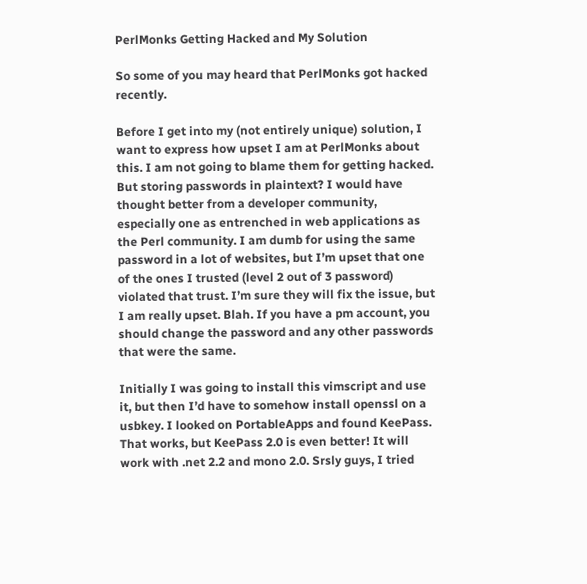PerlMonks Getting Hacked and My Solution

So some of you may heard that PerlMonks got hacked recently.

Before I get into my (not entirely unique) solution, I want to express how upset I am at PerlMonks about this. I am not going to blame them for getting hacked. But storing passwords in plaintext? I would have thought better from a developer community, especially one as entrenched in web applications as the Perl community. I am dumb for using the same password in a lot of websites, but I’m upset that one of the ones I trusted (level 2 out of 3 password) violated that trust. I’m sure they will fix the issue, but I am really upset. Blah. If you have a pm account, you should change the password and any other passwords that were the same.

Initially I was going to install this vimscript and use it, but then I’d have to somehow install openssl on a usbkey. I looked on PortableApps and found KeePass. That works, but KeePass 2.0 is even better! It will work with .net 2.2 and mono 2.0. Srsly guys, I tried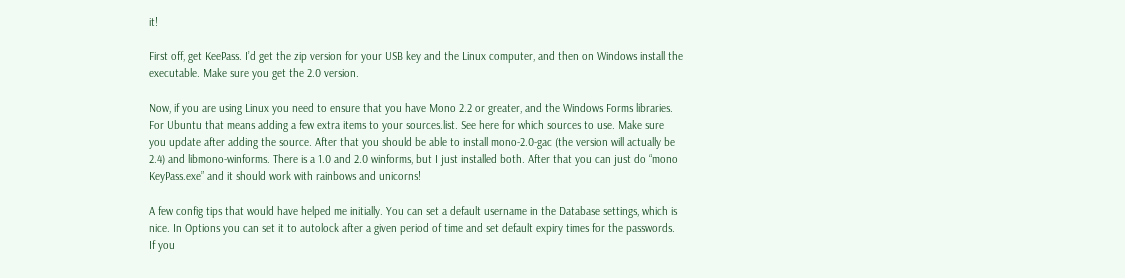it!

First off, get KeePass. I’d get the zip version for your USB key and the Linux computer, and then on Windows install the executable. Make sure you get the 2.0 version.

Now, if you are using Linux you need to ensure that you have Mono 2.2 or greater, and the Windows Forms libraries. For Ubuntu that means adding a few extra items to your sources.list. See here for which sources to use. Make sure you update after adding the source. After that you should be able to install mono-2.0-gac (the version will actually be 2.4) and libmono-winforms. There is a 1.0 and 2.0 winforms, but I just installed both. After that you can just do “mono KeyPass.exe” and it should work with rainbows and unicorns!

A few config tips that would have helped me initially. You can set a default username in the Database settings, which is nice. In Options you can set it to autolock after a given period of time and set default expiry times for the passwords. If you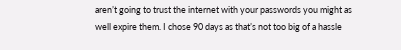aren’t going to trust the internet with your passwords you might as well expire them. I chose 90 days as that’s not too big of a hassle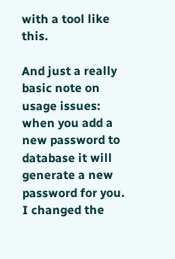with a tool like this.

And just a really basic note on usage issues: when you add a new password to database it will generate a new password for you. I changed the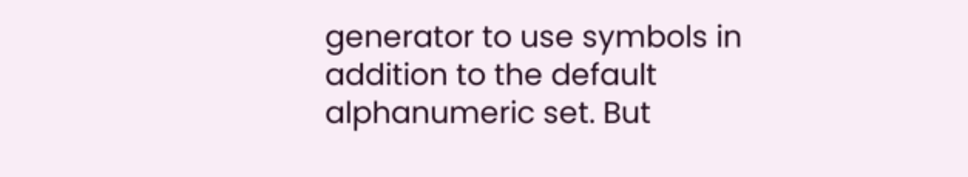generator to use symbols in addition to the default alphanumeric set. But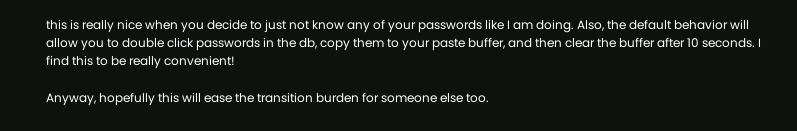this is really nice when you decide to just not know any of your passwords like I am doing. Also, the default behavior will allow you to double click passwords in the db, copy them to your paste buffer, and then clear the buffer after 10 seconds. I find this to be really convenient!

Anyway, hopefully this will ease the transition burden for someone else too.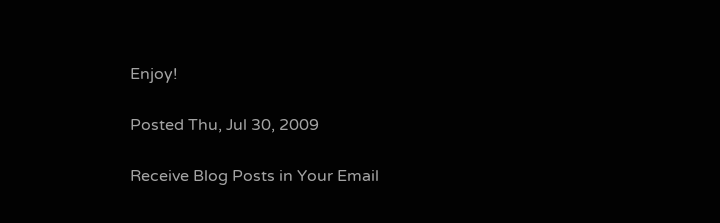Enjoy!

Posted Thu, Jul 30, 2009

Receive Blog Posts in Your Email